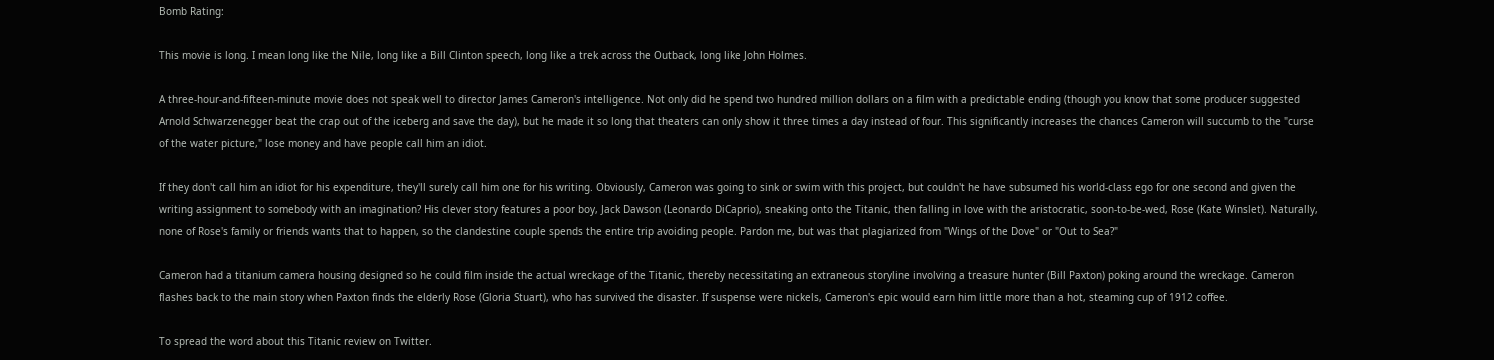Bomb Rating:

This movie is long. I mean long like the Nile, long like a Bill Clinton speech, long like a trek across the Outback, long like John Holmes.

A three-hour-and-fifteen-minute movie does not speak well to director James Cameron's intelligence. Not only did he spend two hundred million dollars on a film with a predictable ending (though you know that some producer suggested Arnold Schwarzenegger beat the crap out of the iceberg and save the day), but he made it so long that theaters can only show it three times a day instead of four. This significantly increases the chances Cameron will succumb to the "curse of the water picture," lose money and have people call him an idiot.

If they don't call him an idiot for his expenditure, they'll surely call him one for his writing. Obviously, Cameron was going to sink or swim with this project, but couldn't he have subsumed his world-class ego for one second and given the writing assignment to somebody with an imagination? His clever story features a poor boy, Jack Dawson (Leonardo DiCaprio), sneaking onto the Titanic, then falling in love with the aristocratic, soon-to-be-wed, Rose (Kate Winslet). Naturally, none of Rose's family or friends wants that to happen, so the clandestine couple spends the entire trip avoiding people. Pardon me, but was that plagiarized from "Wings of the Dove" or "Out to Sea?"

Cameron had a titanium camera housing designed so he could film inside the actual wreckage of the Titanic, thereby necessitating an extraneous storyline involving a treasure hunter (Bill Paxton) poking around the wreckage. Cameron flashes back to the main story when Paxton finds the elderly Rose (Gloria Stuart), who has survived the disaster. If suspense were nickels, Cameron's epic would earn him little more than a hot, steaming cup of 1912 coffee.

To spread the word about this Titanic review on Twitter.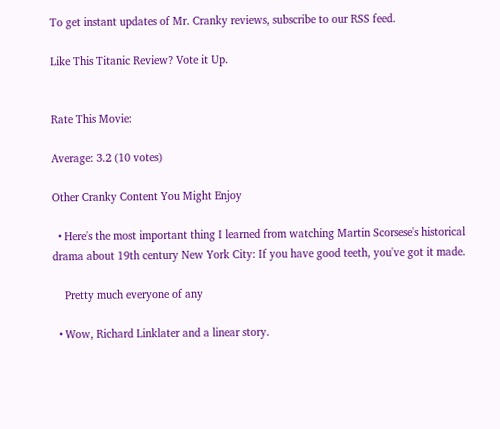To get instant updates of Mr. Cranky reviews, subscribe to our RSS feed.

Like This Titanic Review? Vote it Up.


Rate This Movie:

Average: 3.2 (10 votes)

Other Cranky Content You Might Enjoy

  • Here's the most important thing I learned from watching Martin Scorsese's historical drama about 19th century New York City: If you have good teeth, you've got it made.

    Pretty much everyone of any

  • Wow, Richard Linklater and a linear story.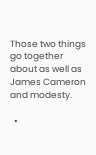Those two things go together about as well as James Cameron and modesty.

  •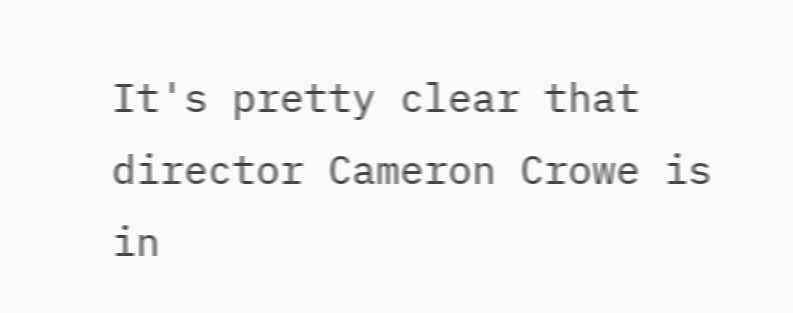It's pretty clear that director Cameron Crowe is in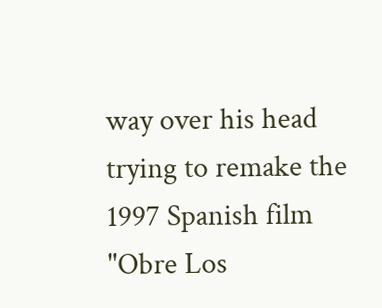way over his head trying to remake the 1997 Spanish film "Obre Los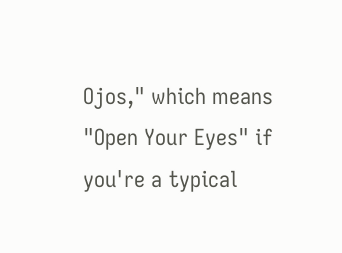Ojos," which means "Open Your Eyes" if you're a typical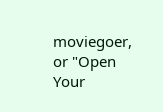moviegoer, or "Open Your